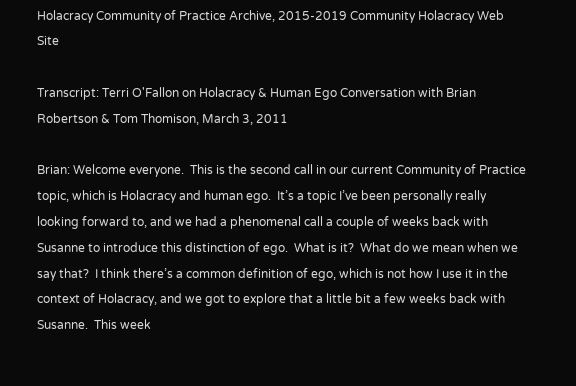Holacracy Community of Practice Archive, 2015-2019 Community Holacracy Web Site

Transcript: Terri O'Fallon on Holacracy & Human Ego Conversation with Brian Robertson & Tom Thomison, March 3, 2011

Brian: Welcome everyone.  This is the second call in our current Community of Practice topic, which is Holacracy and human ego.  It’s a topic I’ve been personally really looking forward to, and we had a phenomenal call a couple of weeks back with Susanne to introduce this distinction of ego.  What is it?  What do we mean when we say that?  I think there’s a common definition of ego, which is not how I use it in the context of Holacracy, and we got to explore that a little bit a few weeks back with Susanne.  This week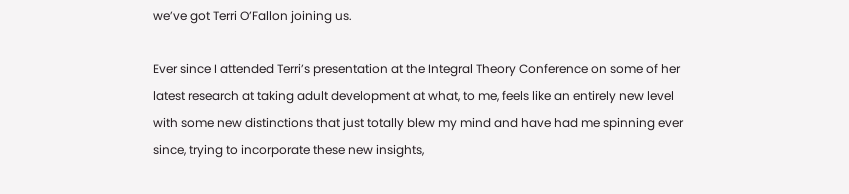we’ve got Terri O’Fallon joining us.

Ever since I attended Terri’s presentation at the Integral Theory Conference on some of her latest research at taking adult development at what, to me, feels like an entirely new level with some new distinctions that just totally blew my mind and have had me spinning ever since, trying to incorporate these new insights,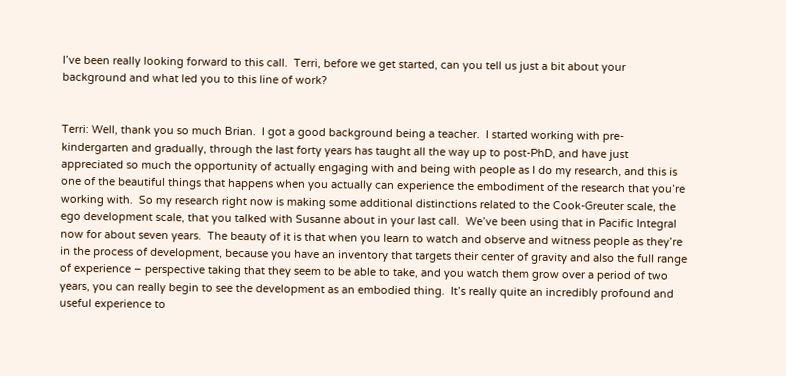I’ve been really looking forward to this call.  Terri, before we get started, can you tell us just a bit about your background and what led you to this line of work?


Terri: Well, thank you so much Brian.  I got a good background being a teacher.  I started working with pre-kindergarten and gradually, through the last forty years has taught all the way up to post-PhD, and have just appreciated so much the opportunity of actually engaging with and being with people as I do my research, and this is one of the beautiful things that happens when you actually can experience the embodiment of the research that you’re working with.  So my research right now is making some additional distinctions related to the Cook-Greuter scale, the ego development scale, that you talked with Susanne about in your last call.  We’ve been using that in Pacific Integral now for about seven years.  The beauty of it is that when you learn to watch and observe and witness people as they’re in the process of development, because you have an inventory that targets their center of gravity and also the full range of experience – perspective taking that they seem to be able to take, and you watch them grow over a period of two years, you can really begin to see the development as an embodied thing.  It’s really quite an incredibly profound and useful experience to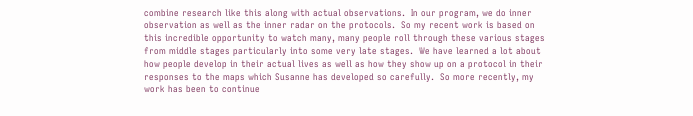combine research like this along with actual observations.  In our program, we do inner observation as well as the inner radar on the protocols.  So my recent work is based on this incredible opportunity to watch many, many people roll through these various stages from middle stages particularly into some very late stages.  We have learned a lot about how people develop in their actual lives as well as how they show up on a protocol in their responses to the maps which Susanne has developed so carefully.  So more recently, my work has been to continue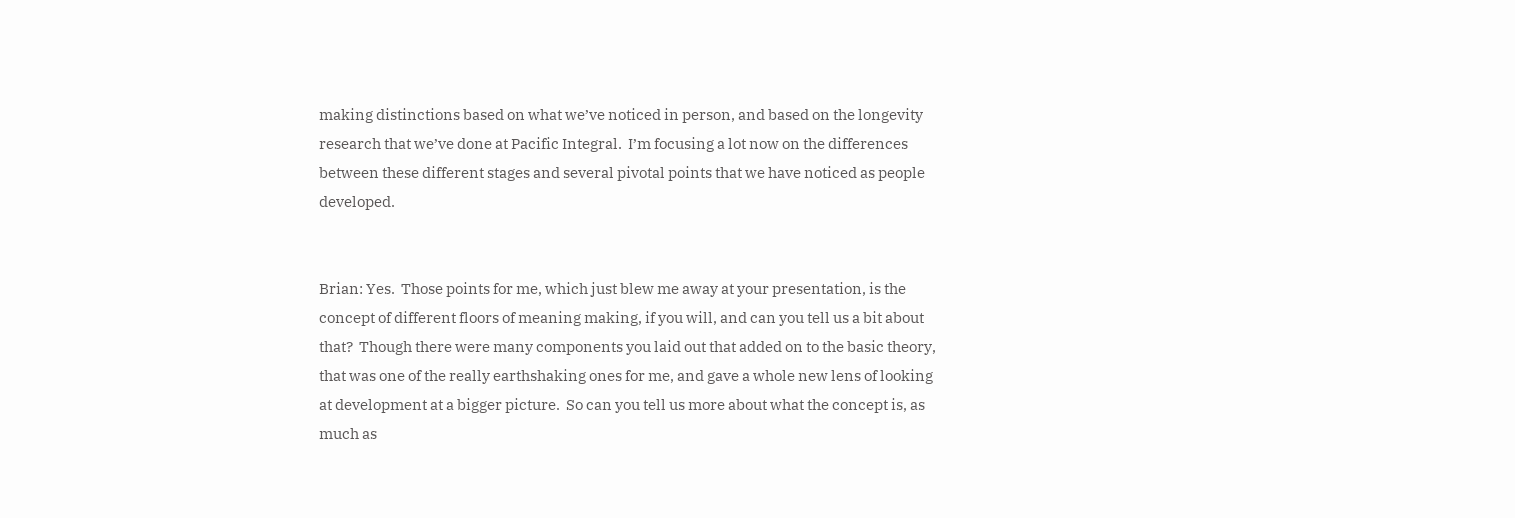making distinctions based on what we’ve noticed in person, and based on the longevity research that we’ve done at Pacific Integral.  I’m focusing a lot now on the differences between these different stages and several pivotal points that we have noticed as people developed.


Brian: Yes.  Those points for me, which just blew me away at your presentation, is the concept of different floors of meaning making, if you will, and can you tell us a bit about that?  Though there were many components you laid out that added on to the basic theory, that was one of the really earthshaking ones for me, and gave a whole new lens of looking at development at a bigger picture.  So can you tell us more about what the concept is, as much as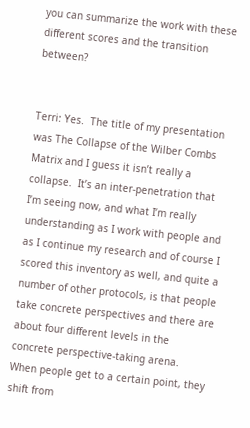you can summarize the work with these different scores and the transition between?


Terri: Yes.  The title of my presentation was The Collapse of the Wilber Combs Matrix and I guess it isn’t really a collapse.  It’s an inter-penetration that I’m seeing now, and what I’m really understanding as I work with people and as I continue my research and of course I scored this inventory as well, and quite a number of other protocols, is that people take concrete perspectives and there are about four different levels in the concrete perspective-taking arena.  When people get to a certain point, they shift from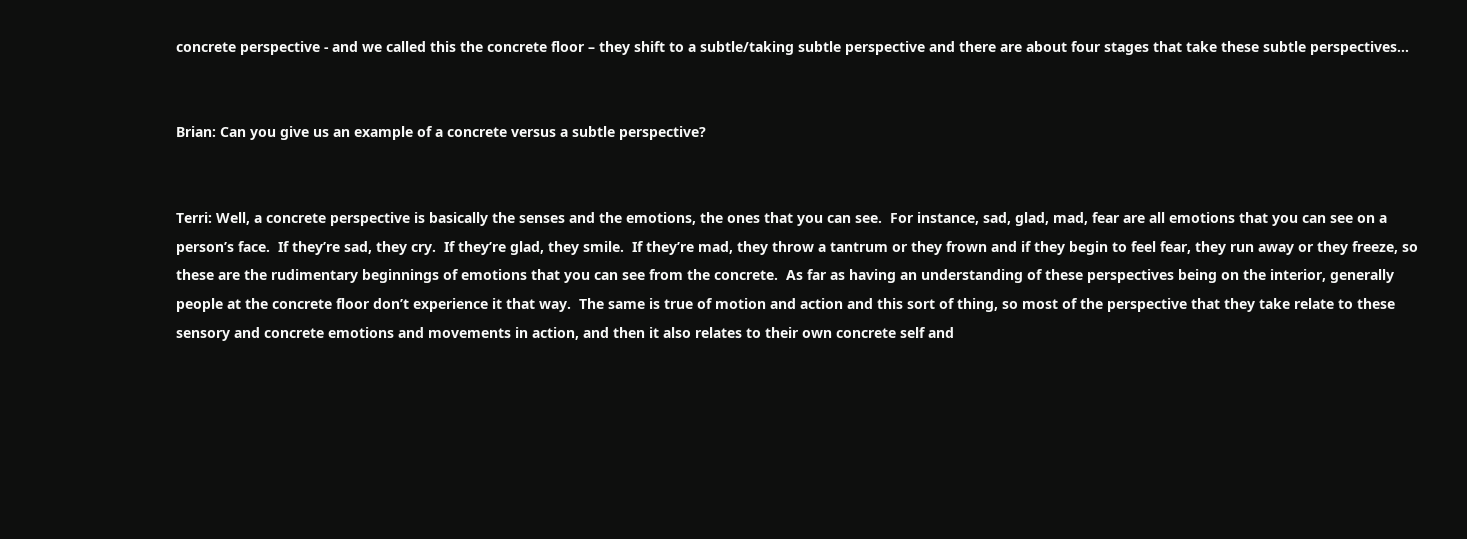concrete perspective - and we called this the concrete floor – they shift to a subtle/taking subtle perspective and there are about four stages that take these subtle perspectives…


Brian: Can you give us an example of a concrete versus a subtle perspective?


Terri: Well, a concrete perspective is basically the senses and the emotions, the ones that you can see.  For instance, sad, glad, mad, fear are all emotions that you can see on a person’s face.  If they’re sad, they cry.  If they’re glad, they smile.  If they’re mad, they throw a tantrum or they frown and if they begin to feel fear, they run away or they freeze, so these are the rudimentary beginnings of emotions that you can see from the concrete.  As far as having an understanding of these perspectives being on the interior, generally people at the concrete floor don’t experience it that way.  The same is true of motion and action and this sort of thing, so most of the perspective that they take relate to these sensory and concrete emotions and movements in action, and then it also relates to their own concrete self and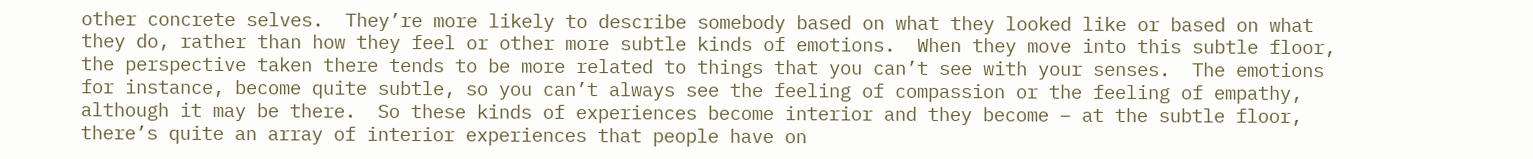other concrete selves.  They’re more likely to describe somebody based on what they looked like or based on what they do, rather than how they feel or other more subtle kinds of emotions.  When they move into this subtle floor, the perspective taken there tends to be more related to things that you can’t see with your senses.  The emotions for instance, become quite subtle, so you can’t always see the feeling of compassion or the feeling of empathy, although it may be there.  So these kinds of experiences become interior and they become – at the subtle floor, there’s quite an array of interior experiences that people have on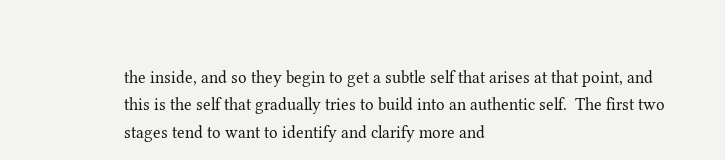the inside, and so they begin to get a subtle self that arises at that point, and this is the self that gradually tries to build into an authentic self.  The first two stages tend to want to identify and clarify more and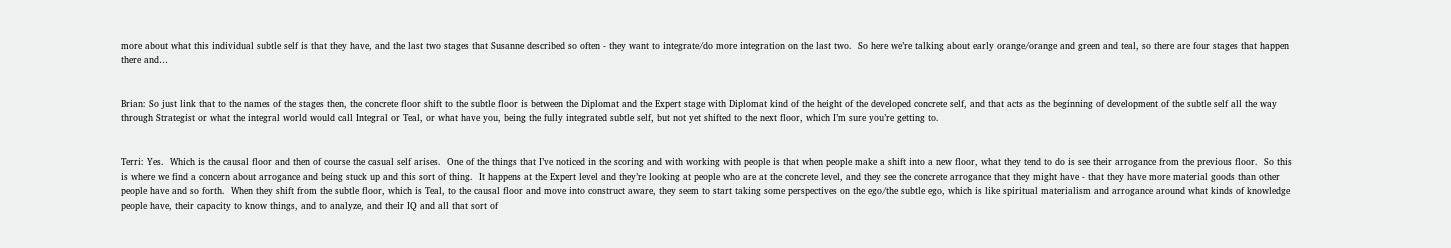more about what this individual subtle self is that they have, and the last two stages that Susanne described so often - they want to integrate/do more integration on the last two.  So here we’re talking about early orange/orange and green and teal, so there are four stages that happen there and…


Brian: So just link that to the names of the stages then, the concrete floor shift to the subtle floor is between the Diplomat and the Expert stage with Diplomat kind of the height of the developed concrete self, and that acts as the beginning of development of the subtle self all the way through Strategist or what the integral world would call Integral or Teal, or what have you, being the fully integrated subtle self, but not yet shifted to the next floor, which I’m sure you’re getting to.


Terri: Yes.  Which is the causal floor and then of course the casual self arises.  One of the things that I’ve noticed in the scoring and with working with people is that when people make a shift into a new floor, what they tend to do is see their arrogance from the previous floor.  So this is where we find a concern about arrogance and being stuck up and this sort of thing.  It happens at the Expert level and they’re looking at people who are at the concrete level, and they see the concrete arrogance that they might have - that they have more material goods than other people have and so forth.  When they shift from the subtle floor, which is Teal, to the causal floor and move into construct aware, they seem to start taking some perspectives on the ego/the subtle ego, which is like spiritual materialism and arrogance around what kinds of knowledge people have, their capacity to know things, and to analyze, and their IQ and all that sort of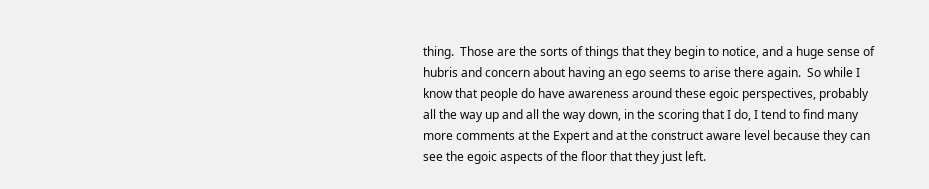thing.  Those are the sorts of things that they begin to notice, and a huge sense of hubris and concern about having an ego seems to arise there again.  So while I know that people do have awareness around these egoic perspectives, probably all the way up and all the way down, in the scoring that I do, I tend to find many more comments at the Expert and at the construct aware level because they can see the egoic aspects of the floor that they just left.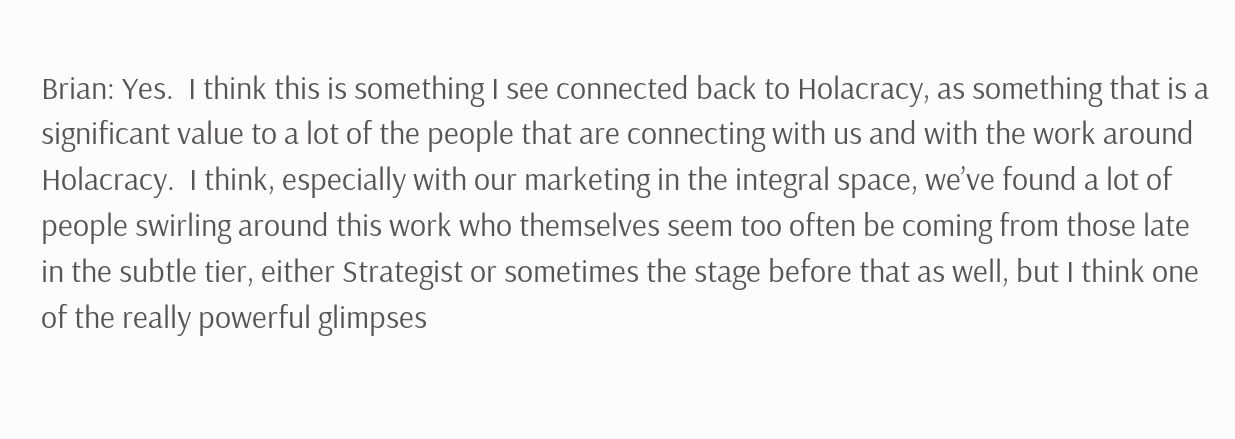Brian: Yes.  I think this is something I see connected back to Holacracy, as something that is a significant value to a lot of the people that are connecting with us and with the work around Holacracy.  I think, especially with our marketing in the integral space, we’ve found a lot of people swirling around this work who themselves seem too often be coming from those late in the subtle tier, either Strategist or sometimes the stage before that as well, but I think one of the really powerful glimpses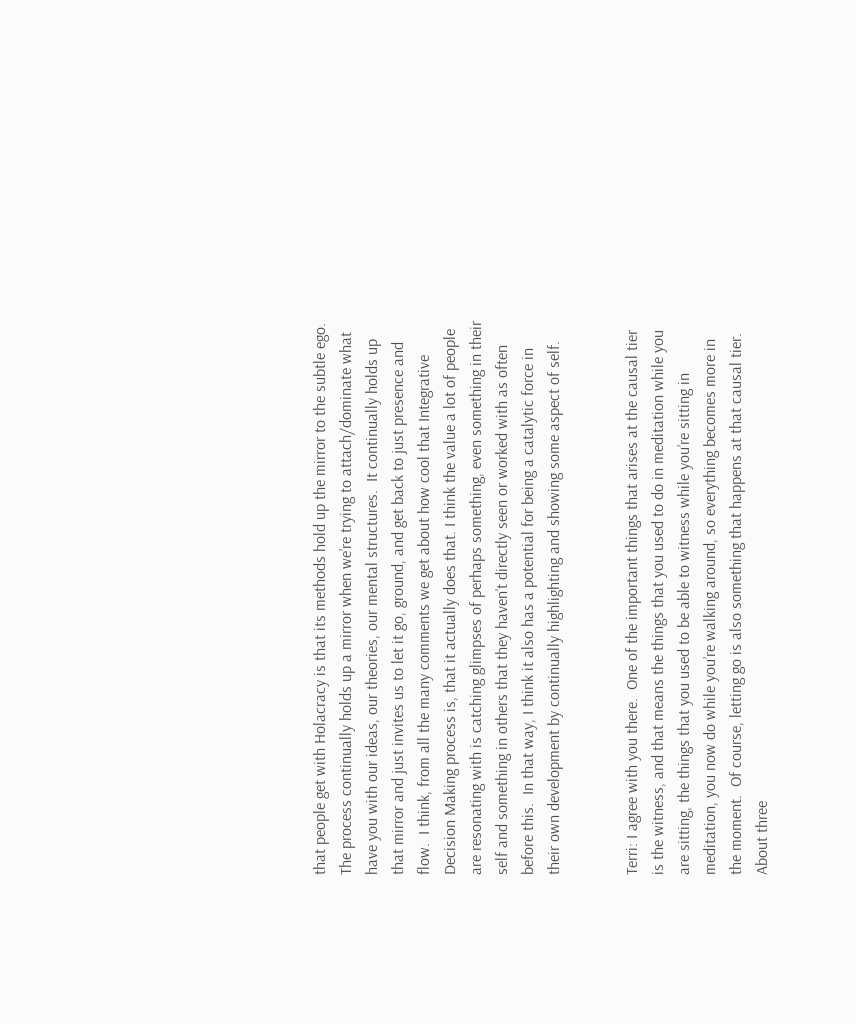that people get with Holacracy is that its methods hold up the mirror to the subtle ego.  The process continually holds up a mirror when we’re trying to attach/dominate what have you with our ideas, our theories, our mental structures.  It continually holds up that mirror and just invites us to let it go, ground, and get back to just presence and flow.  I think, from all the many comments we get about how cool that Integrative Decision Making process is, that it actually does that. I think the value a lot of people are resonating with is catching glimpses of perhaps something, even something in their self and something in others that they haven’t directly seen or worked with as often before this.  In that way, I think it also has a potential for being a catalytic force in their own development by continually highlighting and showing some aspect of self.


Terri: I agree with you there.  One of the important things that arises at the causal tier is the witness, and that means the things that you used to do in meditation while you are sitting, the things that you used to be able to witness while you’re sitting in meditation, you now do while you’re walking around, so everything becomes more in the moment.  Of course, letting go is also something that happens at that causal tier.  About three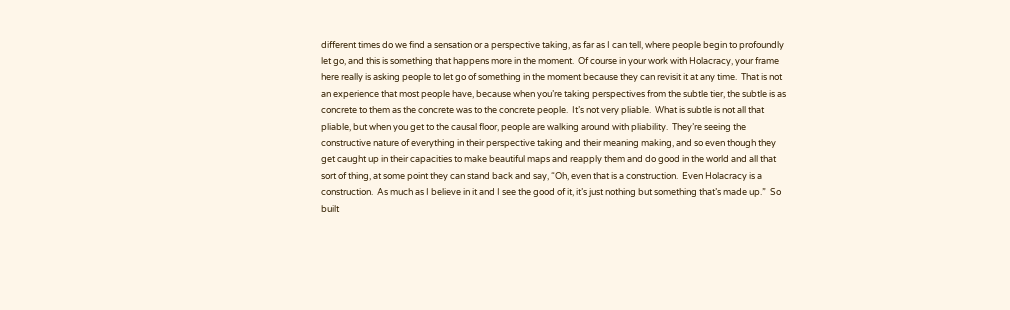different times do we find a sensation or a perspective taking, as far as I can tell, where people begin to profoundly let go, and this is something that happens more in the moment.  Of course in your work with Holacracy, your frame here really is asking people to let go of something in the moment because they can revisit it at any time.  That is not an experience that most people have, because when you’re taking perspectives from the subtle tier, the subtle is as concrete to them as the concrete was to the concrete people.  It’s not very pliable.  What is subtle is not all that pliable, but when you get to the causal floor, people are walking around with pliability.  They’re seeing the constructive nature of everything in their perspective taking and their meaning making, and so even though they get caught up in their capacities to make beautiful maps and reapply them and do good in the world and all that sort of thing, at some point they can stand back and say, “Oh, even that is a construction.  Even Holacracy is a construction.  As much as I believe in it and I see the good of it, it’s just nothing but something that’s made up.”  So built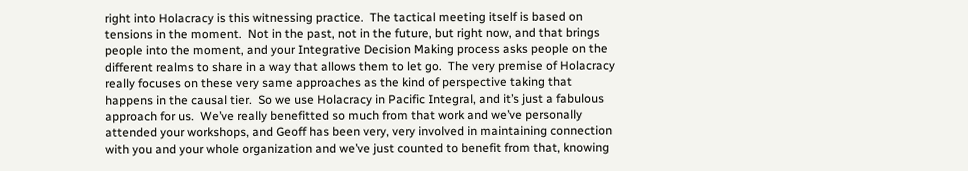right into Holacracy is this witnessing practice.  The tactical meeting itself is based on tensions in the moment.  Not in the past, not in the future, but right now, and that brings people into the moment, and your Integrative Decision Making process asks people on the different realms to share in a way that allows them to let go.  The very premise of Holacracy really focuses on these very same approaches as the kind of perspective taking that happens in the causal tier.  So we use Holacracy in Pacific Integral, and it’s just a fabulous approach for us.  We’ve really benefitted so much from that work and we’ve personally attended your workshops, and Geoff has been very, very involved in maintaining connection with you and your whole organization and we’ve just counted to benefit from that, knowing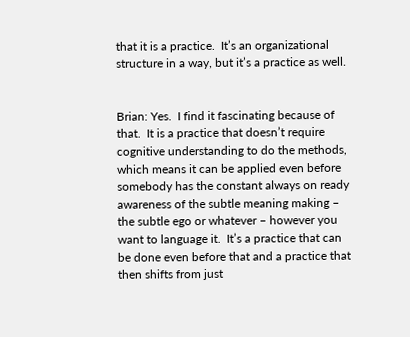that it is a practice.  It’s an organizational structure in a way, but it’s a practice as well.


Brian: Yes.  I find it fascinating because of that.  It is a practice that doesn’t require cognitive understanding to do the methods, which means it can be applied even before somebody has the constant always on ready awareness of the subtle meaning making – the subtle ego or whatever – however you want to language it.  It’s a practice that can be done even before that and a practice that then shifts from just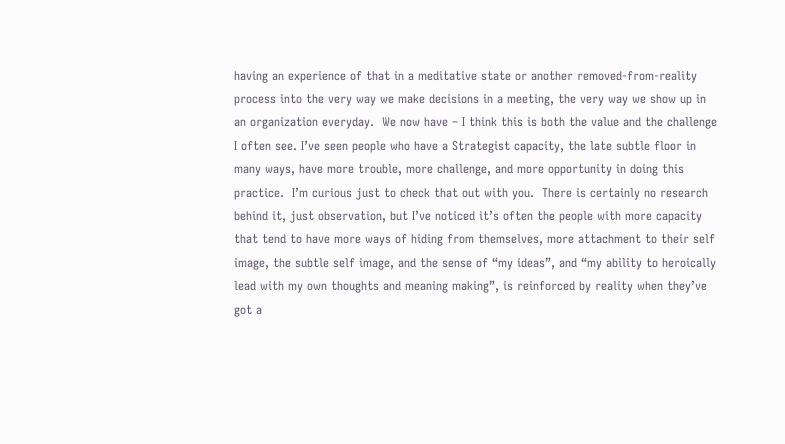having an experience of that in a meditative state or another removed-from-reality process into the very way we make decisions in a meeting, the very way we show up in an organization everyday.  We now have – I think this is both the value and the challenge I often see. I’ve seen people who have a Strategist capacity, the late subtle floor in many ways, have more trouble, more challenge, and more opportunity in doing this practice.  I’m curious just to check that out with you.  There is certainly no research behind it, just observation, but I’ve noticed it’s often the people with more capacity that tend to have more ways of hiding from themselves, more attachment to their self image, the subtle self image, and the sense of “my ideas”, and “my ability to heroically lead with my own thoughts and meaning making”, is reinforced by reality when they’ve got a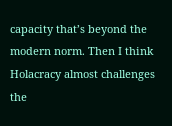capacity that’s beyond the modern norm. Then I think Holacracy almost challenges the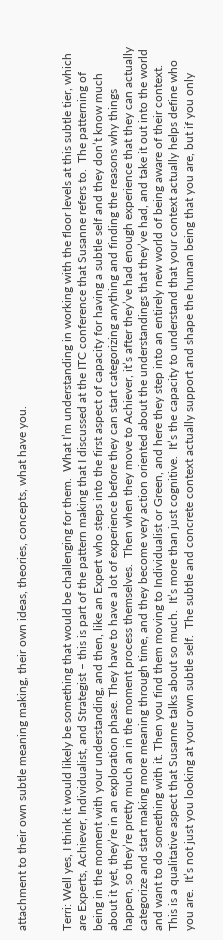attachment to their own subtle meaning making, their own ideas, theories, concepts, what have you.


Terri: Well yes, I think it would likely be something that would be challenging for them.  What I’m understanding in working with the floor levels at this subtle tier, which are Experts, Achiever, Individualist, and Strategist – this is part of the pattern making that I discussed at the ITC conference that Susanne refers to.  The patterning of being in the moment with your understanding, and then, like an Expert who steps into the first aspect of capacity for having a subtle self and they don’t know much about it yet, they’re in an exploration phase. They have to have a lot of experience before they can start categorizing anything and finding the reasons why things happen, so they’re pretty much an in the moment process themselves.  Then when they move to Achiever, it’s after they’ve had enough experience that they can actually categorize and start making more meaning through time, and they become very action oriented about the understandings that they’ve had, and take it out into the world and want to do something with it. Then you find them moving to Individualist or Green, and here they step into an entirely new world of being aware of their context.  This is a qualitative aspect that Susanne talks about so much.  It’s more than just cognitive.  It’s the capacity to understand that your context actually helps define who you are.  It’s not just you looking at your own subtle self.  The subtle and concrete context actually support and shape the human being that you are, but if you only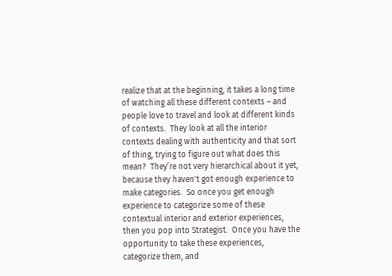realize that at the beginning, it takes a long time of watching all these different contexts – and people love to travel and look at different kinds of contexts.  They look at all the interior contexts dealing with authenticity and that sort of thing, trying to figure out what does this mean?  They’re not very hierarchical about it yet, because they haven't got enough experience to make categories.  So once you get enough experience to categorize some of these contextual interior and exterior experiences, then you pop into Strategist.  Once you have the opportunity to take these experiences, categorize them, and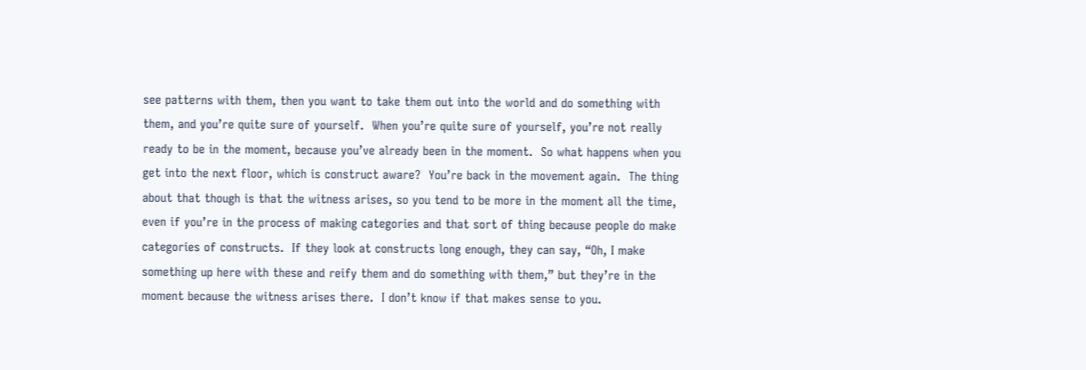see patterns with them, then you want to take them out into the world and do something with them, and you’re quite sure of yourself.  When you’re quite sure of yourself, you’re not really ready to be in the moment, because you’ve already been in the moment.  So what happens when you get into the next floor, which is construct aware?  You’re back in the movement again.  The thing about that though is that the witness arises, so you tend to be more in the moment all the time, even if you’re in the process of making categories and that sort of thing because people do make categories of constructs.  If they look at constructs long enough, they can say, “Oh, I make something up here with these and reify them and do something with them,” but they’re in the moment because the witness arises there.  I don’t know if that makes sense to you.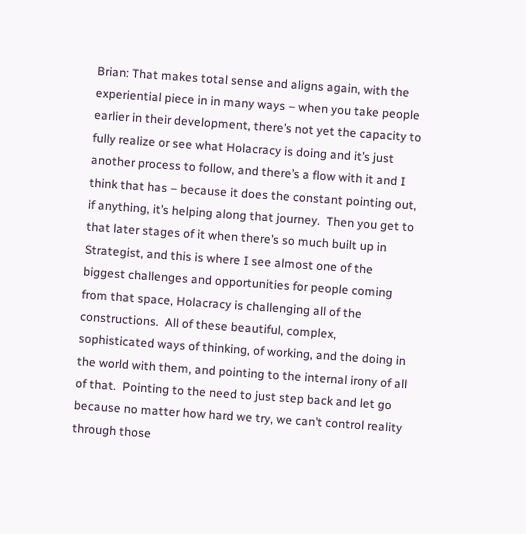Brian: That makes total sense and aligns again, with the experiential piece in in many ways – when you take people earlier in their development, there’s not yet the capacity to fully realize or see what Holacracy is doing and it’s just another process to follow, and there’s a flow with it and I think that has – because it does the constant pointing out, if anything, it’s helping along that journey.  Then you get to that later stages of it when there’s so much built up in Strategist, and this is where I see almost one of the biggest challenges and opportunities for people coming from that space, Holacracy is challenging all of the constructions.  All of these beautiful, complex, sophisticated ways of thinking, of working, and the doing in the world with them, and pointing to the internal irony of all of that.  Pointing to the need to just step back and let go because no matter how hard we try, we can’t control reality through those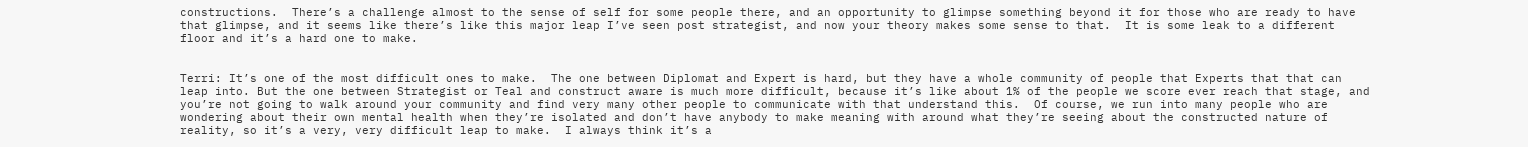constructions.  There’s a challenge almost to the sense of self for some people there, and an opportunity to glimpse something beyond it for those who are ready to have that glimpse, and it seems like there’s like this major leap I’ve seen post strategist, and now your theory makes some sense to that.  It is some leak to a different floor and it’s a hard one to make.


Terri: It’s one of the most difficult ones to make.  The one between Diplomat and Expert is hard, but they have a whole community of people that Experts that that can leap into. But the one between Strategist or Teal and construct aware is much more difficult, because it’s like about 1% of the people we score ever reach that stage, and you’re not going to walk around your community and find very many other people to communicate with that understand this.  Of course, we run into many people who are wondering about their own mental health when they’re isolated and don’t have anybody to make meaning with around what they’re seeing about the constructed nature of reality, so it’s a very, very difficult leap to make.  I always think it’s a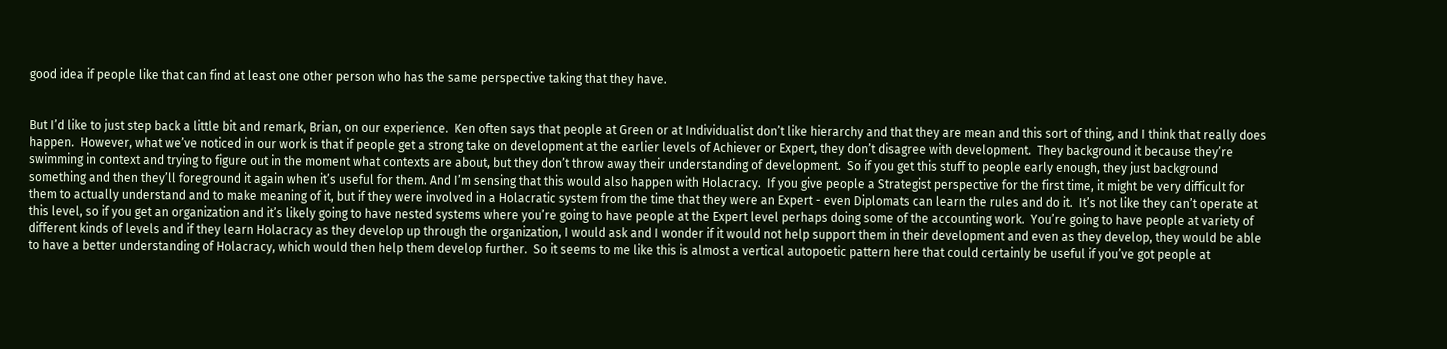good idea if people like that can find at least one other person who has the same perspective taking that they have.


But I’d like to just step back a little bit and remark, Brian, on our experience.  Ken often says that people at Green or at Individualist don’t like hierarchy and that they are mean and this sort of thing, and I think that really does happen.  However, what we’ve noticed in our work is that if people get a strong take on development at the earlier levels of Achiever or Expert, they don’t disagree with development.  They background it because they’re swimming in context and trying to figure out in the moment what contexts are about, but they don’t throw away their understanding of development.  So if you get this stuff to people early enough, they just background something and then they’ll foreground it again when it’s useful for them. And I’m sensing that this would also happen with Holacracy.  If you give people a Strategist perspective for the first time, it might be very difficult for them to actually understand and to make meaning of it, but if they were involved in a Holacratic system from the time that they were an Expert - even Diplomats can learn the rules and do it.  It’s not like they can’t operate at this level, so if you get an organization and it’s likely going to have nested systems where you’re going to have people at the Expert level perhaps doing some of the accounting work.  You’re going to have people at variety of different kinds of levels and if they learn Holacracy as they develop up through the organization, I would ask and I wonder if it would not help support them in their development and even as they develop, they would be able to have a better understanding of Holacracy, which would then help them develop further.  So it seems to me like this is almost a vertical autopoetic pattern here that could certainly be useful if you’ve got people at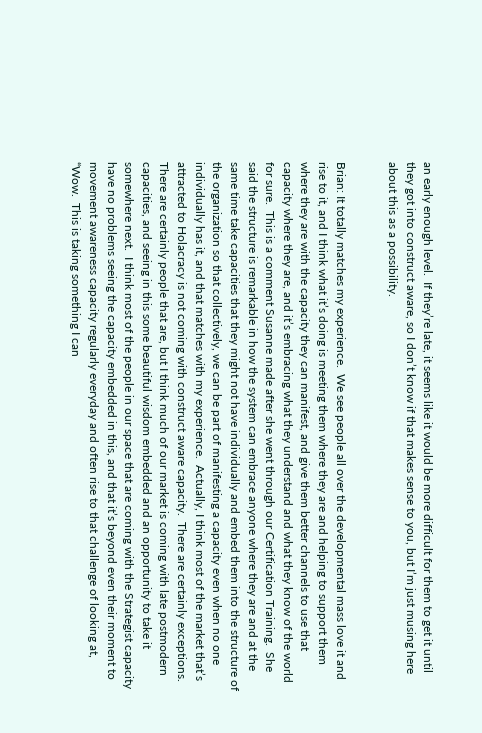an early enough level.  If they’re late, it seems like it would be more difficult for them to get it until they got into construct aware, so I don’t know if that makes sense to you, but I’m just musing here about this as a possibility.


Brian: It totally matches my experience.  We see people all over the developmental mass love it and rise to it, and I think what it’s doing is meeting them where they are and helping to support them where they are with the capacity they can manifest, and give them better channels to use that capacity where they are, and it’s embracing what they understand and what they know of the world for sure.  This is a comment Susanne made after she went through our Certification Training.  She said the structure is remarkable in how the system can embrace anyone where they are and at the same time take capacities that they might not have individually and embed them into the structure of the organization so that collectively, we can be part of manifesting a capacity even when no one individually has it, and that matches with my experience.  Actually, I think most of the market that’s attracted to Holacracy is not coming with construct aware capacity.  There are certainly exceptions. There are certainly people that are, but I think much of our market is coming with late postmodern capacities, and seeing in this some beautiful wisdom embedded and an opportunity to take it somewhere next.  I think most of the people in our space that are coming with the Strategist capacity have no problems seeing the capacity embedded in this, and that it’s beyond even their moment to movement awareness capacity regularly everyday and often rise to that challenge of looking at, “Wow.  This is taking something I can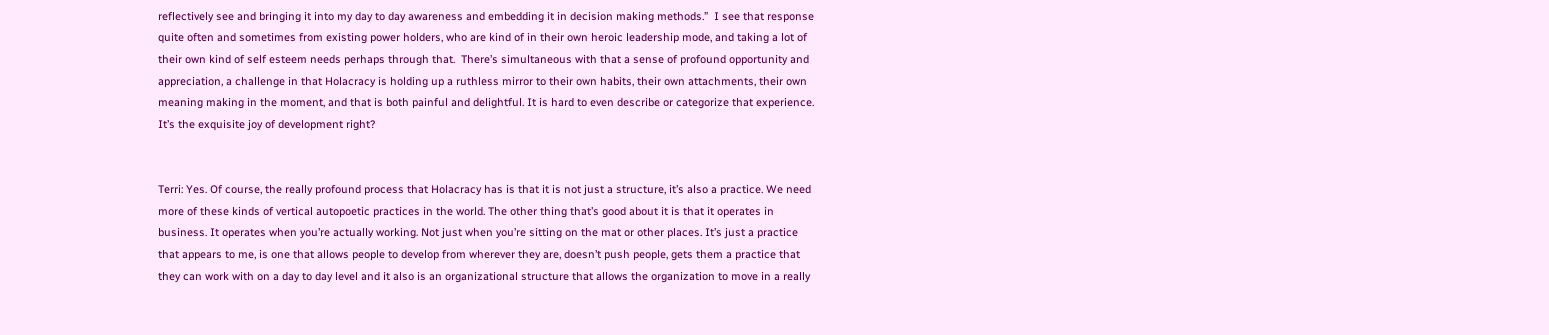reflectively see and bringing it into my day to day awareness and embedding it in decision making methods.”  I see that response quite often and sometimes from existing power holders, who are kind of in their own heroic leadership mode, and taking a lot of their own kind of self esteem needs perhaps through that.  There’s simultaneous with that a sense of profound opportunity and appreciation, a challenge in that Holacracy is holding up a ruthless mirror to their own habits, their own attachments, their own meaning making in the moment, and that is both painful and delightful. It is hard to even describe or categorize that experience. It’s the exquisite joy of development right?


Terri: Yes. Of course, the really profound process that Holacracy has is that it is not just a structure, it’s also a practice. We need more of these kinds of vertical autopoetic practices in the world. The other thing that’s good about it is that it operates in business. It operates when you’re actually working. Not just when you’re sitting on the mat or other places. It’s just a practice that appears to me, is one that allows people to develop from wherever they are, doesn’t push people, gets them a practice that they can work with on a day to day level and it also is an organizational structure that allows the organization to move in a really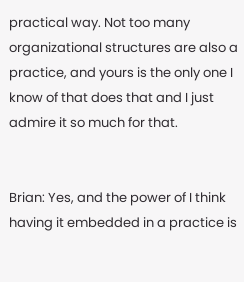practical way. Not too many organizational structures are also a practice, and yours is the only one I know of that does that and I just admire it so much for that.


Brian: Yes, and the power of I think having it embedded in a practice is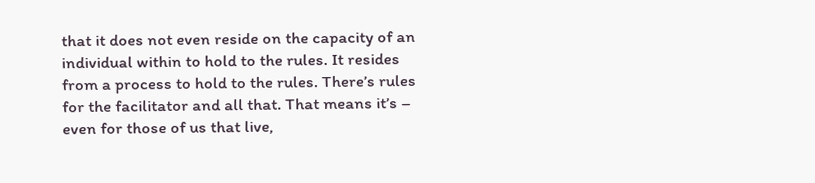that it does not even reside on the capacity of an individual within to hold to the rules. It resides from a process to hold to the rules. There’s rules for the facilitator and all that. That means it’s – even for those of us that live,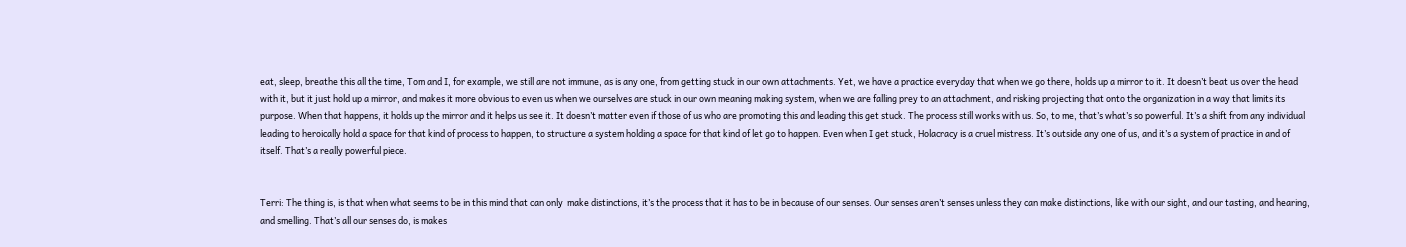eat, sleep, breathe this all the time, Tom and I, for example, we still are not immune, as is any one, from getting stuck in our own attachments. Yet, we have a practice everyday that when we go there, holds up a mirror to it. It doesn’t beat us over the head with it, but it just hold up a mirror, and makes it more obvious to even us when we ourselves are stuck in our own meaning making system, when we are falling prey to an attachment, and risking projecting that onto the organization in a way that limits its purpose. When that happens, it holds up the mirror and it helps us see it. It doesn’t matter even if those of us who are promoting this and leading this get stuck. The process still works with us. So, to me, that’s what’s so powerful. It’s a shift from any individual leading to heroically hold a space for that kind of process to happen, to structure a system holding a space for that kind of let go to happen. Even when I get stuck, Holacracy is a cruel mistress. It’s outside any one of us, and it’s a system of practice in and of itself. That’s a really powerful piece.


Terri: The thing is, is that when what seems to be in this mind that can only  make distinctions, it’s the process that it has to be in because of our senses. Our senses aren’t senses unless they can make distinctions, like with our sight, and our tasting, and hearing, and smelling. That’s all our senses do, is makes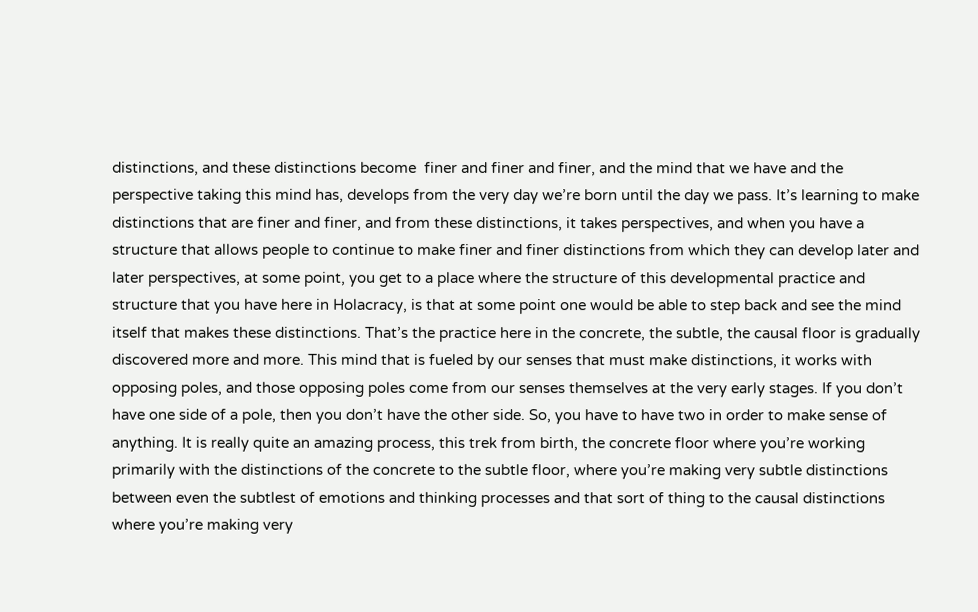distinctions, and these distinctions become  finer and finer and finer, and the mind that we have and the perspective taking this mind has, develops from the very day we’re born until the day we pass. It’s learning to make distinctions that are finer and finer, and from these distinctions, it takes perspectives, and when you have a structure that allows people to continue to make finer and finer distinctions from which they can develop later and later perspectives, at some point, you get to a place where the structure of this developmental practice and structure that you have here in Holacracy, is that at some point one would be able to step back and see the mind itself that makes these distinctions. That’s the practice here in the concrete, the subtle, the causal floor is gradually discovered more and more. This mind that is fueled by our senses that must make distinctions, it works with opposing poles, and those opposing poles come from our senses themselves at the very early stages. If you don’t have one side of a pole, then you don’t have the other side. So, you have to have two in order to make sense of anything. It is really quite an amazing process, this trek from birth, the concrete floor where you’re working primarily with the distinctions of the concrete to the subtle floor, where you’re making very subtle distinctions between even the subtlest of emotions and thinking processes and that sort of thing to the causal distinctions where you’re making very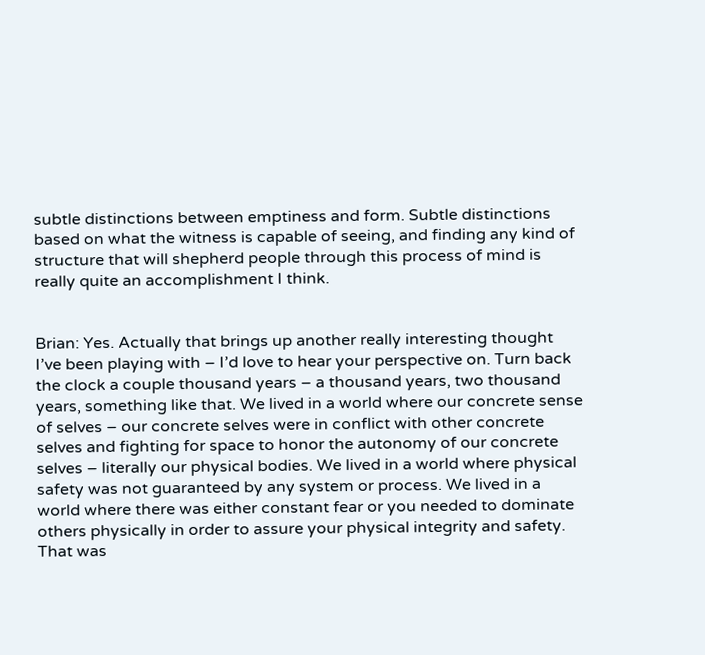subtle distinctions between emptiness and form. Subtle distinctions based on what the witness is capable of seeing, and finding any kind of structure that will shepherd people through this process of mind is really quite an accomplishment I think.


Brian: Yes. Actually that brings up another really interesting thought I’ve been playing with – I’d love to hear your perspective on. Turn back the clock a couple thousand years – a thousand years, two thousand years, something like that. We lived in a world where our concrete sense of selves – our concrete selves were in conflict with other concrete selves and fighting for space to honor the autonomy of our concrete selves – literally our physical bodies. We lived in a world where physical safety was not guaranteed by any system or process. We lived in a world where there was either constant fear or you needed to dominate others physically in order to assure your physical integrity and safety. That was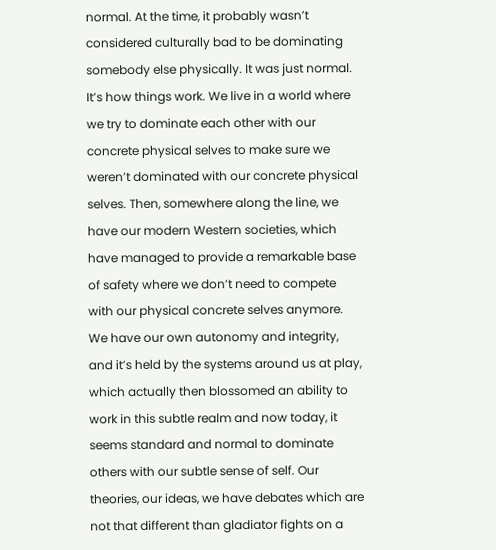normal. At the time, it probably wasn’t considered culturally bad to be dominating somebody else physically. It was just normal. It’s how things work. We live in a world where we try to dominate each other with our concrete physical selves to make sure we weren’t dominated with our concrete physical selves. Then, somewhere along the line, we have our modern Western societies, which have managed to provide a remarkable base of safety where we don’t need to compete with our physical concrete selves anymore. We have our own autonomy and integrity, and it’s held by the systems around us at play, which actually then blossomed an ability to work in this subtle realm and now today, it seems standard and normal to dominate others with our subtle sense of self. Our theories, our ideas, we have debates which are not that different than gladiator fights on a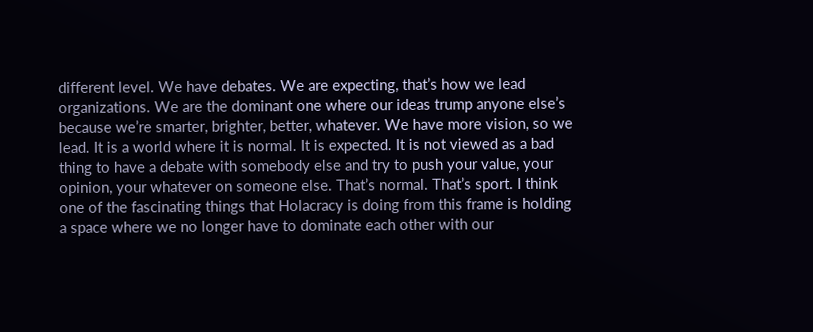different level. We have debates. We are expecting, that’s how we lead organizations. We are the dominant one where our ideas trump anyone else’s because we’re smarter, brighter, better, whatever. We have more vision, so we lead. It is a world where it is normal. It is expected. It is not viewed as a bad thing to have a debate with somebody else and try to push your value, your opinion, your whatever on someone else. That’s normal. That’s sport. I think one of the fascinating things that Holacracy is doing from this frame is holding a space where we no longer have to dominate each other with our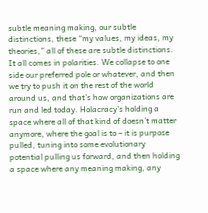subtle meaning making, our subtle distinctions, these “my values, my ideas, my theories,” all of these are subtle distinctions. It all comes in polarities. We collapse to one side our preferred pole or whatever, and then we try to push it on the rest of the world around us, and that’s how organizations are run and led today. Holacracy’s holding a space where all of that kind of doesn’t matter anymore, where the goal is to – it is purpose pulled, tuning into some evolutionary potential pulling us forward, and then holding  a space where any meaning making, any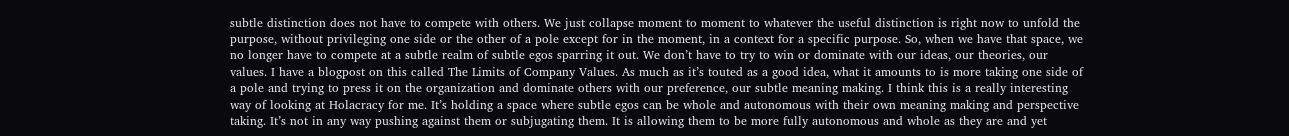subtle distinction does not have to compete with others. We just collapse moment to moment to whatever the useful distinction is right now to unfold the purpose, without privileging one side or the other of a pole except for in the moment, in a context for a specific purpose. So, when we have that space, we no longer have to compete at a subtle realm of subtle egos sparring it out. We don’t have to try to win or dominate with our ideas, our theories, our values. I have a blogpost on this called The Limits of Company Values. As much as it’s touted as a good idea, what it amounts to is more taking one side of a pole and trying to press it on the organization and dominate others with our preference, our subtle meaning making. I think this is a really interesting way of looking at Holacracy for me. It’s holding a space where subtle egos can be whole and autonomous with their own meaning making and perspective taking. It’s not in any way pushing against them or subjugating them. It is allowing them to be more fully autonomous and whole as they are and yet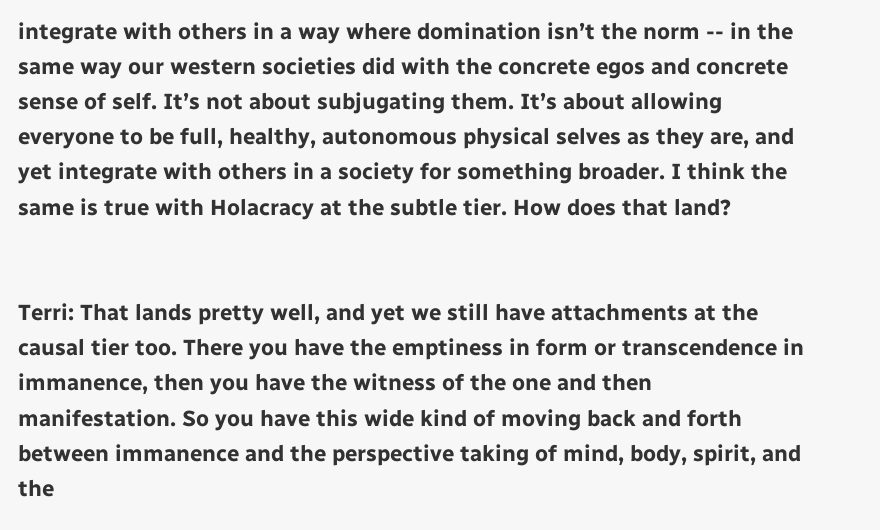integrate with others in a way where domination isn’t the norm -- in the same way our western societies did with the concrete egos and concrete sense of self. It’s not about subjugating them. It’s about allowing everyone to be full, healthy, autonomous physical selves as they are, and yet integrate with others in a society for something broader. I think the same is true with Holacracy at the subtle tier. How does that land?


Terri: That lands pretty well, and yet we still have attachments at the causal tier too. There you have the emptiness in form or transcendence in immanence, then you have the witness of the one and then manifestation. So you have this wide kind of moving back and forth between immanence and the perspective taking of mind, body, spirit, and the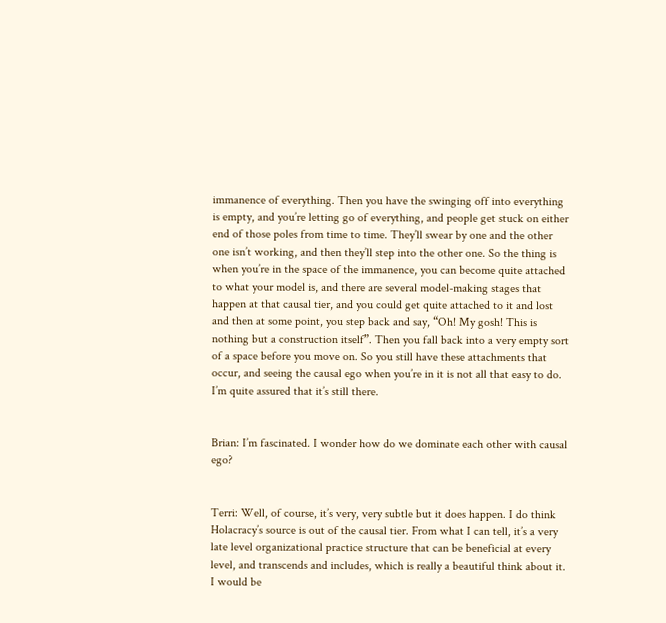immanence of everything. Then you have the swinging off into everything is empty, and you’re letting go of everything, and people get stuck on either end of those poles from time to time. They’ll swear by one and the other one isn’t working, and then they’ll step into the other one. So the thing is when you’re in the space of the immanence, you can become quite attached to what your model is, and there are several model-making stages that happen at that causal tier, and you could get quite attached to it and lost and then at some point, you step back and say, “Oh! My gosh! This is nothing but a construction itself”. Then you fall back into a very empty sort of a space before you move on. So you still have these attachments that occur, and seeing the causal ego when you’re in it is not all that easy to do. I’m quite assured that it’s still there.


Brian: I’m fascinated. I wonder how do we dominate each other with causal ego?


Terri: Well, of course, it’s very, very subtle but it does happen. I do think Holacracy’s source is out of the causal tier. From what I can tell, it’s a very late level organizational practice structure that can be beneficial at every level, and transcends and includes, which is really a beautiful think about it. I would be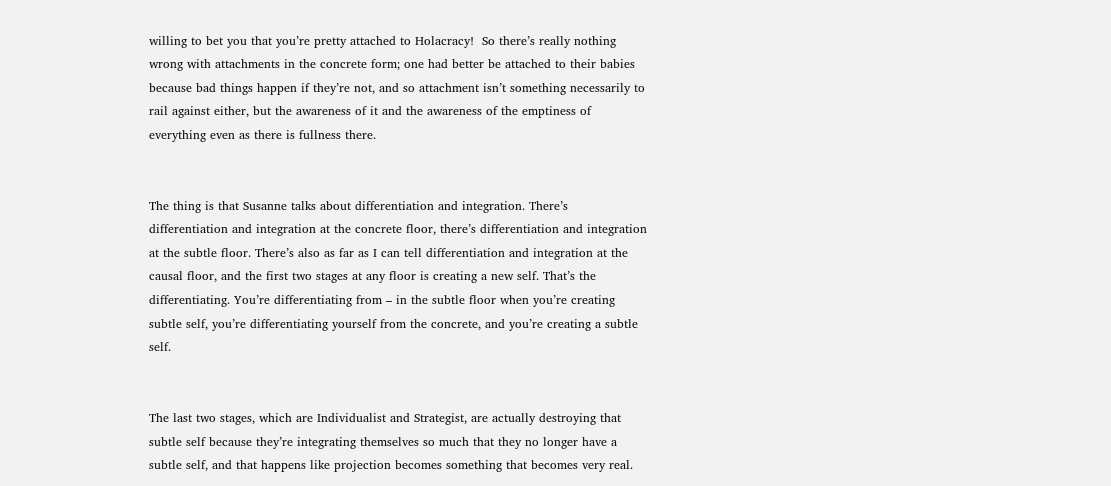willing to bet you that you’re pretty attached to Holacracy!  So there’s really nothing wrong with attachments in the concrete form; one had better be attached to their babies because bad things happen if they’re not, and so attachment isn’t something necessarily to rail against either, but the awareness of it and the awareness of the emptiness of everything even as there is fullness there.


The thing is that Susanne talks about differentiation and integration. There’s differentiation and integration at the concrete floor, there’s differentiation and integration at the subtle floor. There’s also as far as I can tell differentiation and integration at the causal floor, and the first two stages at any floor is creating a new self. That’s the differentiating. You’re differentiating from – in the subtle floor when you’re creating subtle self, you’re differentiating yourself from the concrete, and you’re creating a subtle self.


The last two stages, which are Individualist and Strategist, are actually destroying that subtle self because they’re integrating themselves so much that they no longer have a subtle self, and that happens like projection becomes something that becomes very real.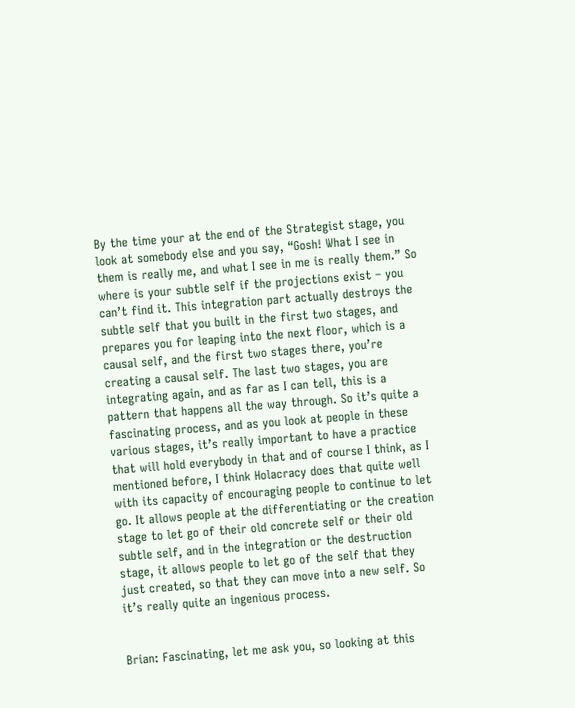By the time your at the end of the Strategist stage, you look at somebody else and you say, “Gosh! What I see in them is really me, and what I see in me is really them.” So where is your subtle self if the projections exist – you can’t find it. This integration part actually destroys the subtle self that you built in the first two stages, and prepares you for leaping into the next floor, which is a causal self, and the first two stages there, you’re creating a causal self. The last two stages, you are integrating again, and as far as I can tell, this is a pattern that happens all the way through. So it’s quite a fascinating process, and as you look at people in these various stages, it’s really important to have a practice that will hold everybody in that and of course I think, as I mentioned before, I think Holacracy does that quite well with its capacity of encouraging people to continue to let go. It allows people at the differentiating or the creation stage to let go of their old concrete self or their old subtle self, and in the integration or the destruction stage, it allows people to let go of the self that they just created, so that they can move into a new self. So it’s really quite an ingenious process.


Brian: Fascinating, let me ask you, so looking at this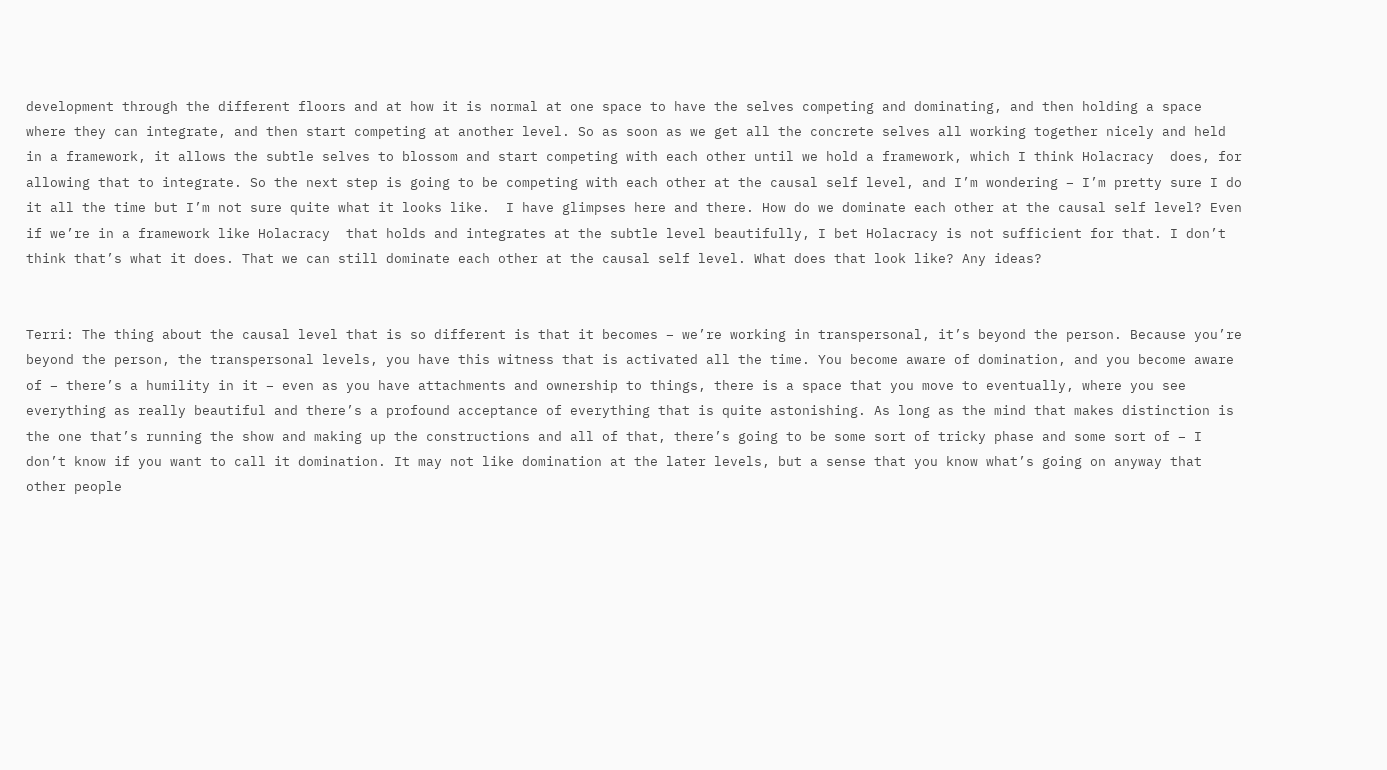development through the different floors and at how it is normal at one space to have the selves competing and dominating, and then holding a space where they can integrate, and then start competing at another level. So as soon as we get all the concrete selves all working together nicely and held in a framework, it allows the subtle selves to blossom and start competing with each other until we hold a framework, which I think Holacracy  does, for allowing that to integrate. So the next step is going to be competing with each other at the causal self level, and I’m wondering – I’m pretty sure I do it all the time but I’m not sure quite what it looks like.  I have glimpses here and there. How do we dominate each other at the causal self level? Even if we’re in a framework like Holacracy  that holds and integrates at the subtle level beautifully, I bet Holacracy is not sufficient for that. I don’t think that’s what it does. That we can still dominate each other at the causal self level. What does that look like? Any ideas?


Terri: The thing about the causal level that is so different is that it becomes – we’re working in transpersonal, it’s beyond the person. Because you’re beyond the person, the transpersonal levels, you have this witness that is activated all the time. You become aware of domination, and you become aware of – there’s a humility in it – even as you have attachments and ownership to things, there is a space that you move to eventually, where you see everything as really beautiful and there’s a profound acceptance of everything that is quite astonishing. As long as the mind that makes distinction is the one that’s running the show and making up the constructions and all of that, there’s going to be some sort of tricky phase and some sort of – I don’t know if you want to call it domination. It may not like domination at the later levels, but a sense that you know what’s going on anyway that other people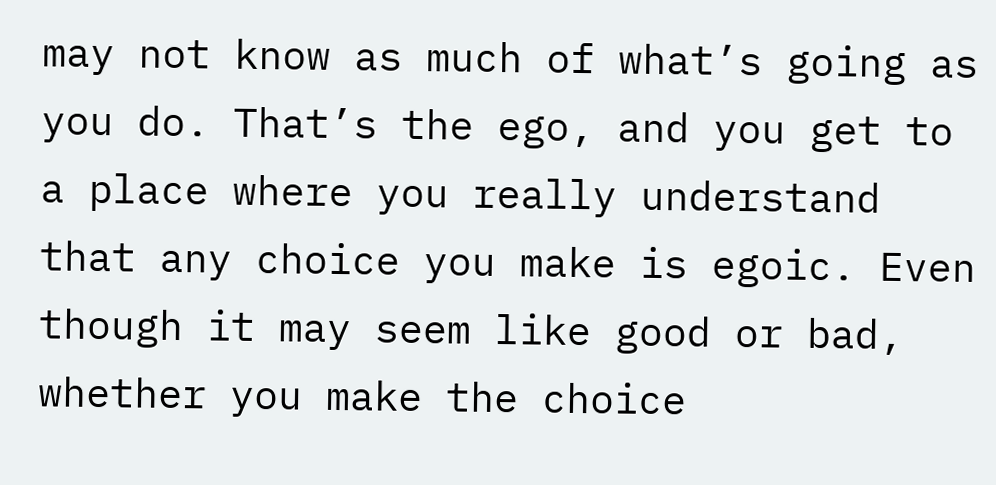may not know as much of what’s going as you do. That’s the ego, and you get to a place where you really understand that any choice you make is egoic. Even though it may seem like good or bad, whether you make the choice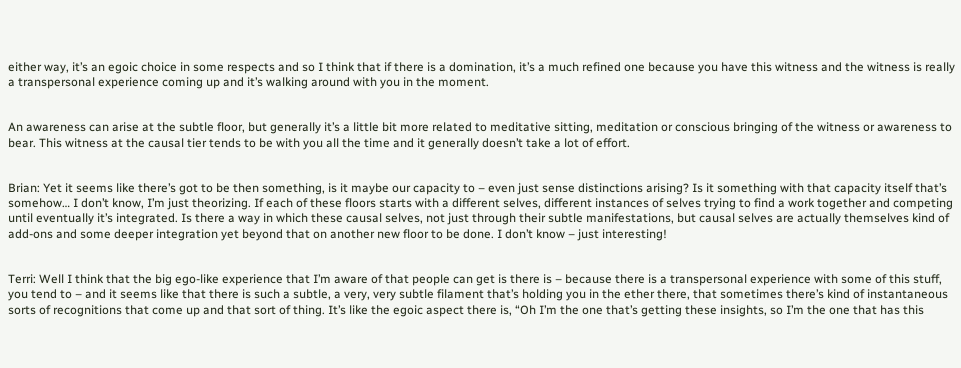either way, it’s an egoic choice in some respects and so I think that if there is a domination, it’s a much refined one because you have this witness and the witness is really a transpersonal experience coming up and it’s walking around with you in the moment.


An awareness can arise at the subtle floor, but generally it’s a little bit more related to meditative sitting, meditation or conscious bringing of the witness or awareness to bear. This witness at the causal tier tends to be with you all the time and it generally doesn’t take a lot of effort.


Brian: Yet it seems like there’s got to be then something, is it maybe our capacity to – even just sense distinctions arising? Is it something with that capacity itself that’s somehow… I don’t know, I’m just theorizing. If each of these floors starts with a different selves, different instances of selves trying to find a work together and competing until eventually it’s integrated. Is there a way in which these causal selves, not just through their subtle manifestations, but causal selves are actually themselves kind of add-ons and some deeper integration yet beyond that on another new floor to be done. I don’t know – just interesting!


Terri: Well I think that the big ego-like experience that I’m aware of that people can get is there is – because there is a transpersonal experience with some of this stuff, you tend to – and it seems like that there is such a subtle, a very, very subtle filament that’s holding you in the ether there, that sometimes there’s kind of instantaneous sorts of recognitions that come up and that sort of thing. It’s like the egoic aspect there is, “Oh I’m the one that’s getting these insights, so I’m the one that has this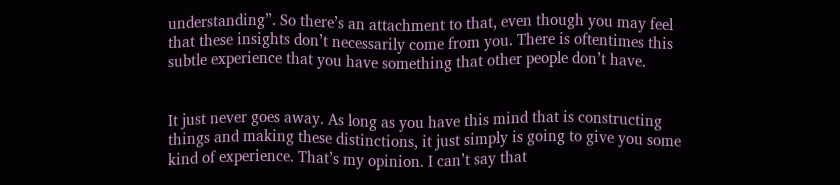understanding”. So there’s an attachment to that, even though you may feel that these insights don’t necessarily come from you. There is oftentimes this subtle experience that you have something that other people don’t have.


It just never goes away. As long as you have this mind that is constructing things and making these distinctions, it just simply is going to give you some kind of experience. That’s my opinion. I can’t say that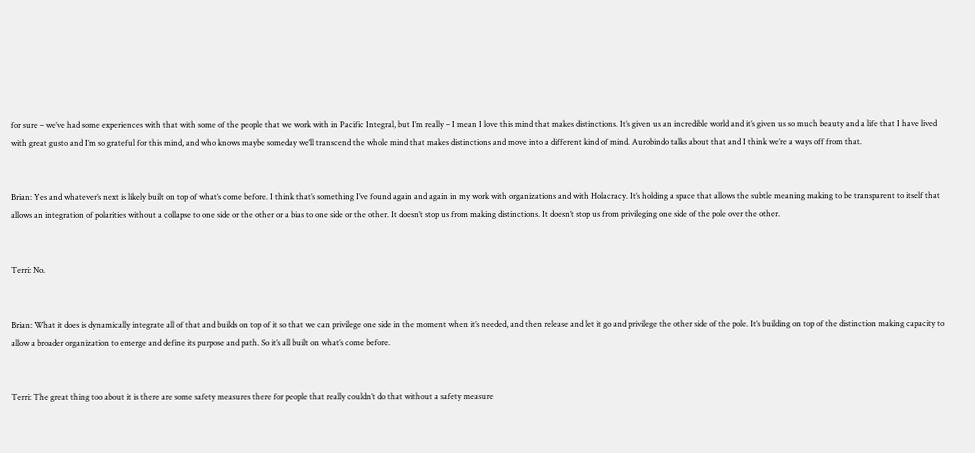for sure – we’ve had some experiences with that with some of the people that we work with in Pacific Integral, but I’m really – I mean I love this mind that makes distinctions. It’s given us an incredible world and it’s given us so much beauty and a life that I have lived with great gusto and I’m so grateful for this mind, and who knows maybe someday we’ll transcend the whole mind that makes distinctions and move into a different kind of mind. Aurobindo talks about that and I think we’re a ways off from that.


Brian: Yes and whatever’s next is likely built on top of what’s come before. I think that’s something I’ve found again and again in my work with organizations and with Holacracy. It’s holding a space that allows the subtle meaning making to be transparent to itself that allows an integration of polarities without a collapse to one side or the other or a bias to one side or the other. It doesn’t stop us from making distinctions. It doesn’t stop us from privileging one side of the pole over the other.


Terri: No.


Brian: What it does is dynamically integrate all of that and builds on top of it so that we can privilege one side in the moment when it’s needed, and then release and let it go and privilege the other side of the pole. It’s building on top of the distinction making capacity to allow a broader organization to emerge and define its purpose and path. So it’s all built on what’s come before.


Terri: The great thing too about it is there are some safety measures there for people that really couldn’t do that without a safety measure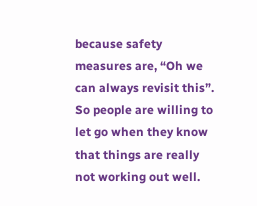because safety measures are, “Oh we can always revisit this”. So people are willing to let go when they know that things are really not working out well.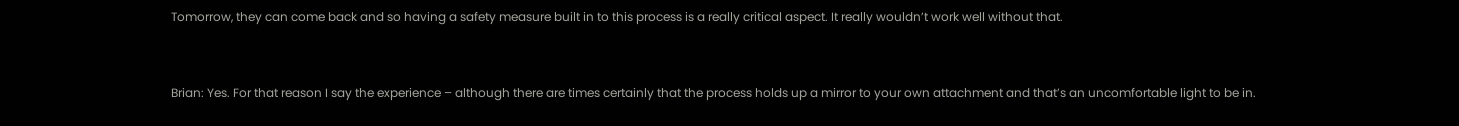Tomorrow, they can come back and so having a safety measure built in to this process is a really critical aspect. It really wouldn’t work well without that.


Brian: Yes. For that reason I say the experience – although there are times certainly that the process holds up a mirror to your own attachment and that’s an uncomfortable light to be in.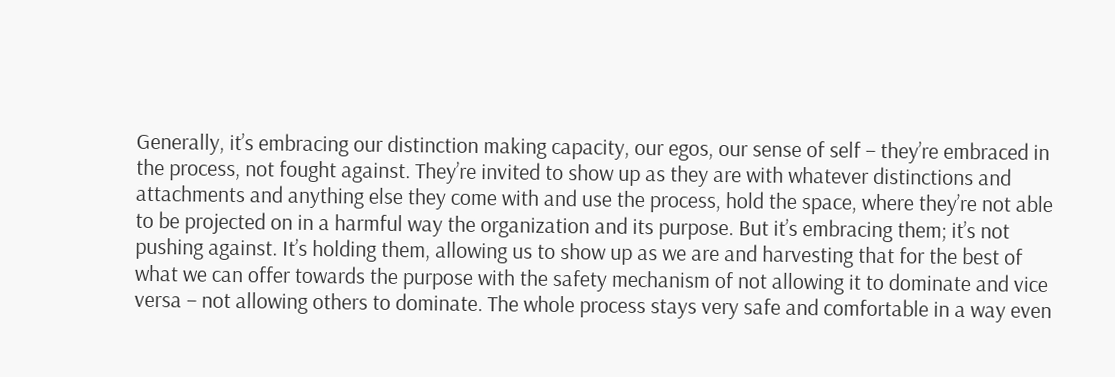Generally, it’s embracing our distinction making capacity, our egos, our sense of self – they’re embraced in the process, not fought against. They’re invited to show up as they are with whatever distinctions and attachments and anything else they come with and use the process, hold the space, where they’re not able to be projected on in a harmful way the organization and its purpose. But it’s embracing them; it’s not pushing against. It’s holding them, allowing us to show up as we are and harvesting that for the best of what we can offer towards the purpose with the safety mechanism of not allowing it to dominate and vice versa – not allowing others to dominate. The whole process stays very safe and comfortable in a way even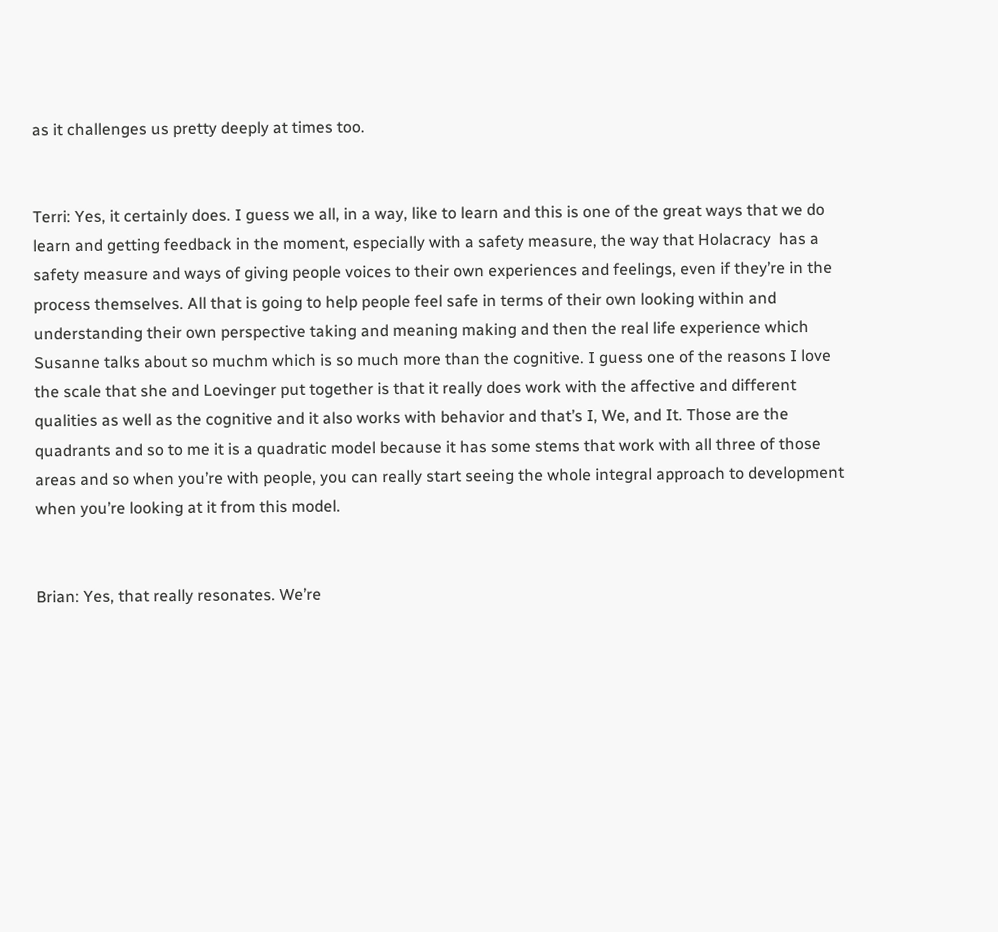as it challenges us pretty deeply at times too.


Terri: Yes, it certainly does. I guess we all, in a way, like to learn and this is one of the great ways that we do learn and getting feedback in the moment, especially with a safety measure, the way that Holacracy  has a safety measure and ways of giving people voices to their own experiences and feelings, even if they’re in the process themselves. All that is going to help people feel safe in terms of their own looking within and understanding their own perspective taking and meaning making and then the real life experience which Susanne talks about so muchm which is so much more than the cognitive. I guess one of the reasons I love the scale that she and Loevinger put together is that it really does work with the affective and different qualities as well as the cognitive and it also works with behavior and that’s I, We, and It. Those are the quadrants and so to me it is a quadratic model because it has some stems that work with all three of those areas and so when you’re with people, you can really start seeing the whole integral approach to development when you’re looking at it from this model.


Brian: Yes, that really resonates. We’re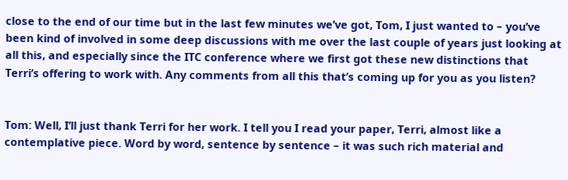close to the end of our time but in the last few minutes we’ve got, Tom, I just wanted to – you’ve been kind of involved in some deep discussions with me over the last couple of years just looking at all this, and especially since the ITC conference where we first got these new distinctions that Terri’s offering to work with. Any comments from all this that’s coming up for you as you listen?


Tom: Well, I’ll just thank Terri for her work. I tell you I read your paper, Terri, almost like a contemplative piece. Word by word, sentence by sentence – it was such rich material and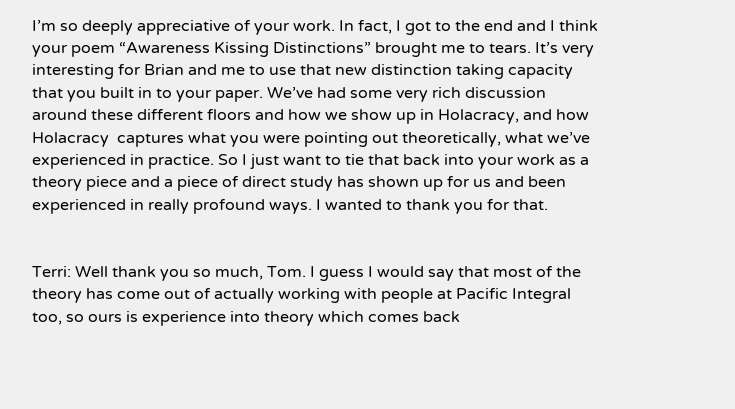I’m so deeply appreciative of your work. In fact, I got to the end and I think your poem “Awareness Kissing Distinctions” brought me to tears. It’s very interesting for Brian and me to use that new distinction taking capacity that you built in to your paper. We’ve had some very rich discussion around these different floors and how we show up in Holacracy, and how Holacracy  captures what you were pointing out theoretically, what we’ve experienced in practice. So I just want to tie that back into your work as a theory piece and a piece of direct study has shown up for us and been experienced in really profound ways. I wanted to thank you for that.


Terri: Well thank you so much, Tom. I guess I would say that most of the theory has come out of actually working with people at Pacific Integral too, so ours is experience into theory which comes back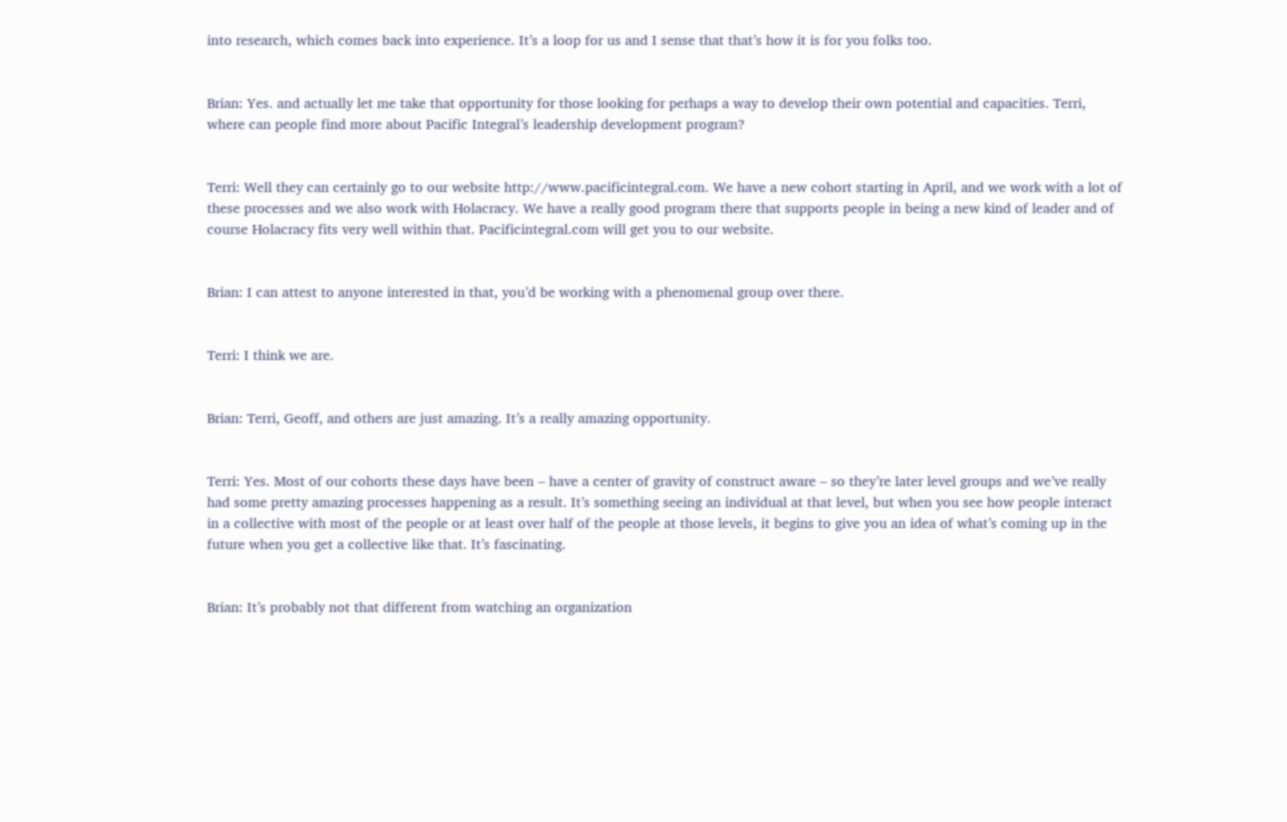into research, which comes back into experience. It’s a loop for us and I sense that that’s how it is for you folks too.


Brian: Yes. and actually let me take that opportunity for those looking for perhaps a way to develop their own potential and capacities. Terri, where can people find more about Pacific Integral’s leadership development program?


Terri: Well they can certainly go to our website http://www.pacificintegral.com. We have a new cohort starting in April, and we work with a lot of these processes and we also work with Holacracy. We have a really good program there that supports people in being a new kind of leader and of course Holacracy fits very well within that. Pacificintegral.com will get you to our website.


Brian: I can attest to anyone interested in that, you’d be working with a phenomenal group over there.


Terri: I think we are.


Brian: Terri, Geoff, and others are just amazing. It’s a really amazing opportunity.


Terri: Yes. Most of our cohorts these days have been – have a center of gravity of construct aware – so they’re later level groups and we’ve really had some pretty amazing processes happening as a result. It’s something seeing an individual at that level, but when you see how people interact in a collective with most of the people or at least over half of the people at those levels, it begins to give you an idea of what’s coming up in the future when you get a collective like that. It’s fascinating.


Brian: It’s probably not that different from watching an organization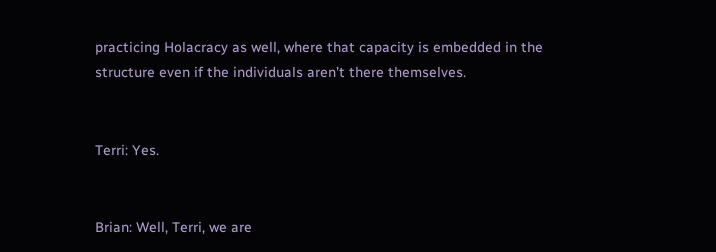practicing Holacracy as well, where that capacity is embedded in the structure even if the individuals aren’t there themselves.


Terri: Yes.


Brian: Well, Terri, we are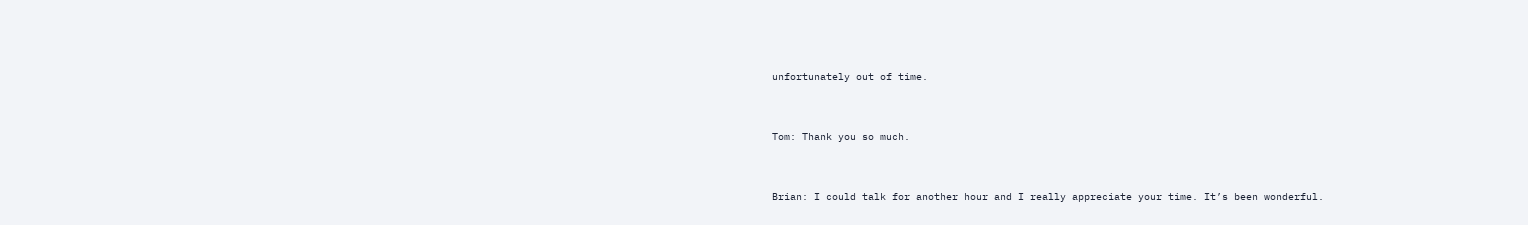unfortunately out of time.


Tom: Thank you so much.


Brian: I could talk for another hour and I really appreciate your time. It’s been wonderful.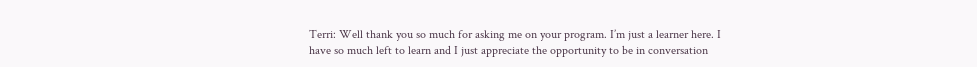Terri: Well thank you so much for asking me on your program. I’m just a learner here. I have so much left to learn and I just appreciate the opportunity to be in conversation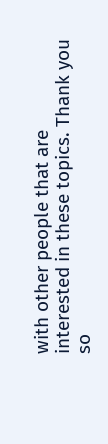with other people that are interested in these topics. Thank you so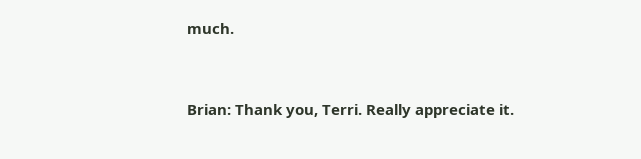much.


Brian: Thank you, Terri. Really appreciate it.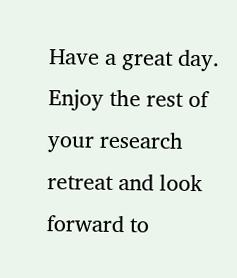Have a great day. Enjoy the rest of your research retreat and look forward to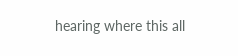hearing where this all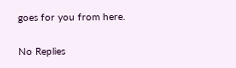goes for you from here.

No Replies